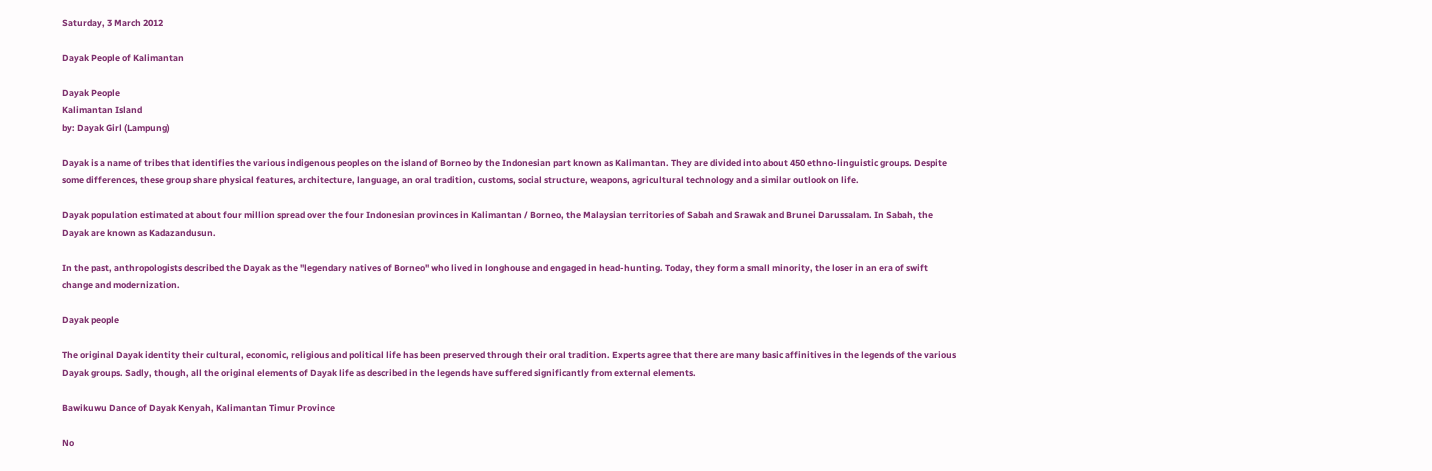Saturday, 3 March 2012

Dayak People of Kalimantan

Dayak People
Kalimantan Island
by: Dayak Girl (Lampung)

Dayak is a name of tribes that identifies the various indigenous peoples on the island of Borneo by the Indonesian part known as Kalimantan. They are divided into about 450 ethno-linguistic groups. Despite some differences, these group share physical features, architecture, language, an oral tradition, customs, social structure, weapons, agricultural technology and a similar outlook on life.

Dayak population estimated at about four million spread over the four Indonesian provinces in Kalimantan / Borneo, the Malaysian territories of Sabah and Srawak and Brunei Darussalam. In Sabah, the Dayak are known as Kadazandusun.

In the past, anthropologists described the Dayak as the "legendary natives of Borneo" who lived in longhouse and engaged in head-hunting. Today, they form a small minority, the loser in an era of swift change and modernization.

Dayak people

The original Dayak identity their cultural, economic, religious and political life has been preserved through their oral tradition. Experts agree that there are many basic affinitives in the legends of the various Dayak groups. Sadly, though, all the original elements of Dayak life as described in the legends have suffered significantly from external elements.

Bawikuwu Dance of Dayak Kenyah, Kalimantan Timur Province

No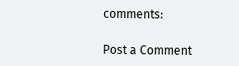comments:

Post a Comment